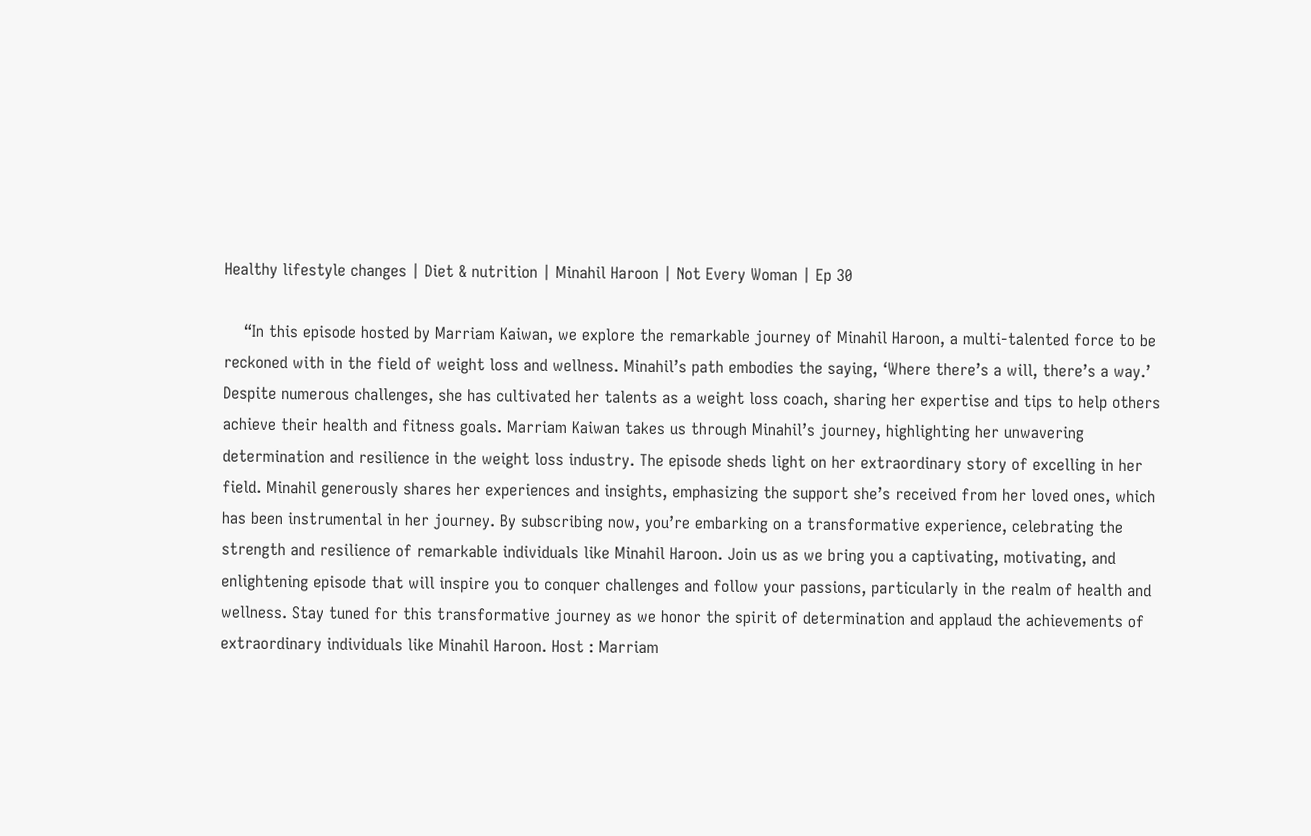Healthy lifestyle changes | Diet & nutrition | Minahil Haroon | Not Every Woman | Ep 30

    “In this episode hosted by Marriam Kaiwan, we explore the remarkable journey of Minahil Haroon, a multi-talented force to be reckoned with in the field of weight loss and wellness. Minahil’s path embodies the saying, ‘Where there’s a will, there’s a way.’ Despite numerous challenges, she has cultivated her talents as a weight loss coach, sharing her expertise and tips to help others achieve their health and fitness goals. Marriam Kaiwan takes us through Minahil’s journey, highlighting her unwavering determination and resilience in the weight loss industry. The episode sheds light on her extraordinary story of excelling in her field. Minahil generously shares her experiences and insights, emphasizing the support she’s received from her loved ones, which has been instrumental in her journey. By subscribing now, you’re embarking on a transformative experience, celebrating the strength and resilience of remarkable individuals like Minahil Haroon. Join us as we bring you a captivating, motivating, and enlightening episode that will inspire you to conquer challenges and follow your passions, particularly in the realm of health and wellness. Stay tuned for this transformative journey as we honor the spirit of determination and applaud the achievements of extraordinary individuals like Minahil Haroon. Host : Marriam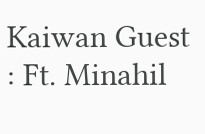Kaiwan Guest : Ft. Minahil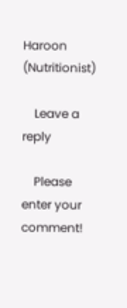Haroon (Nutritionist)

    Leave a reply

    Please enter your comment!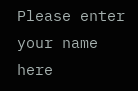Please enter your name here